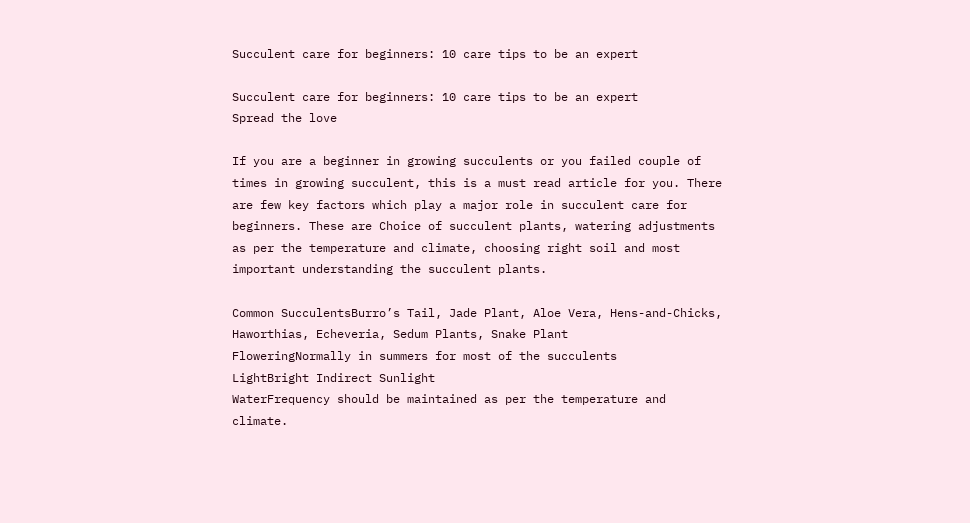Succulent care for beginners: 10 care tips to be an expert

Succulent care for beginners: 10 care tips to be an expert
Spread the love

If you are a beginner in growing succulents or you failed couple of times in growing succulent, this is a must read article for you. There are few key factors which play a major role in succulent care for beginners. These are Choice of succulent plants, watering adjustments as per the temperature and climate, choosing right soil and most important understanding the succulent plants.

Common SucculentsBurro’s Tail, Jade Plant, Aloe Vera, Hens-and-Chicks, Haworthias, Echeveria, Sedum Plants, Snake Plant
FloweringNormally in summers for most of the succulents
LightBright Indirect Sunlight
WaterFrequency should be maintained as per the temperature and climate.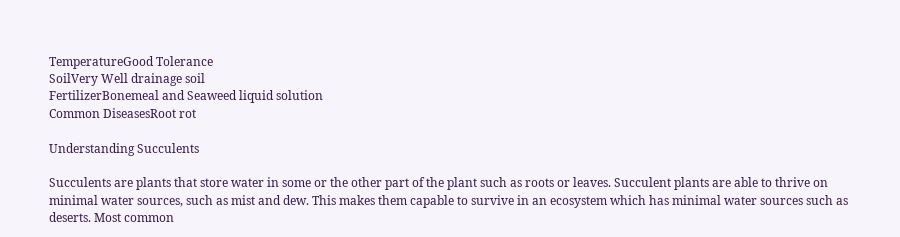TemperatureGood Tolerance
SoilVery Well drainage soil
FertilizerBonemeal and Seaweed liquid solution
Common DiseasesRoot rot

Understanding Succulents

Succulents are plants that store water in some or the other part of the plant such as roots or leaves. Succulent plants are able to thrive on minimal water sources, such as mist and dew. This makes them capable to survive in an ecosystem which has minimal water sources such as deserts. Most common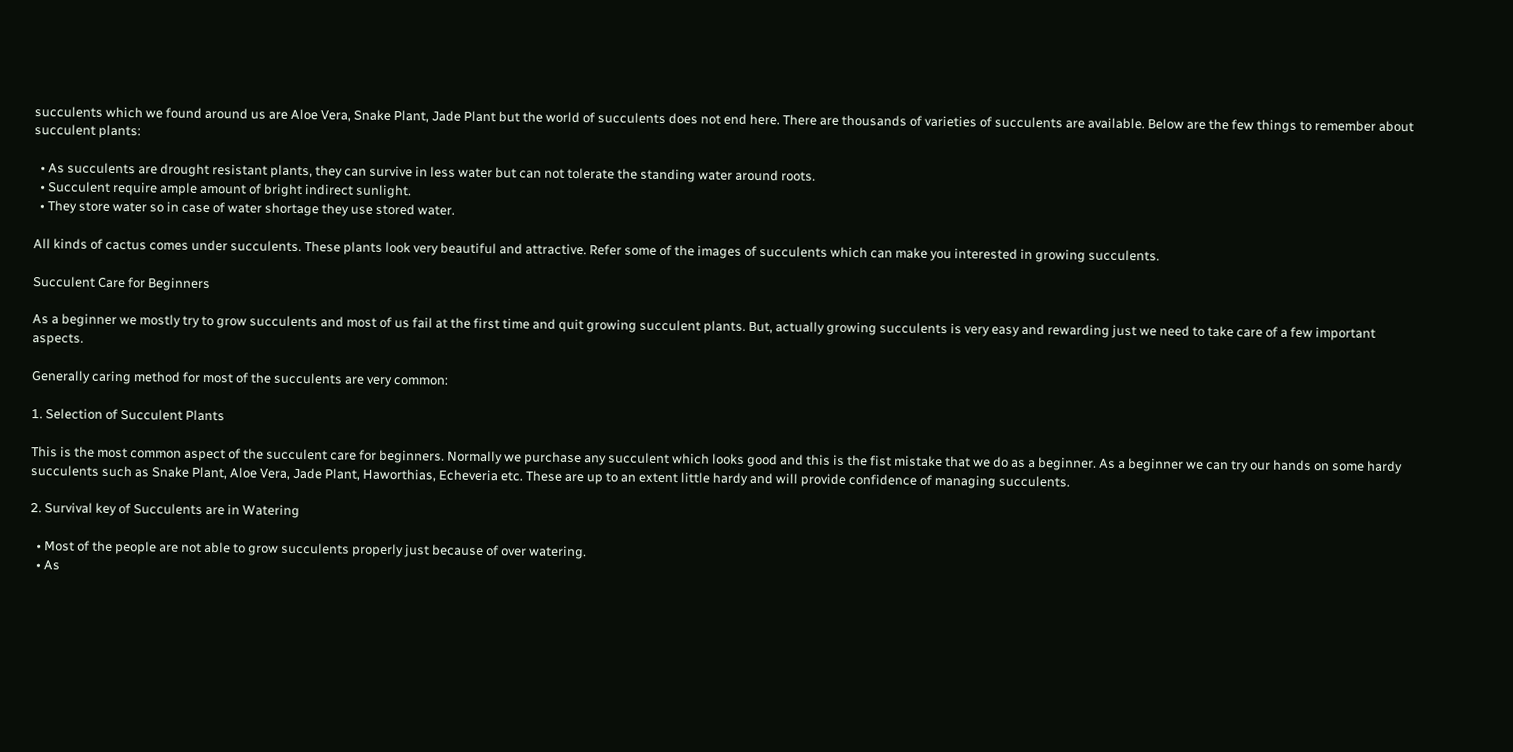succulents which we found around us are Aloe Vera, Snake Plant, Jade Plant but the world of succulents does not end here. There are thousands of varieties of succulents are available. Below are the few things to remember about succulent plants:

  • As succulents are drought resistant plants, they can survive in less water but can not tolerate the standing water around roots.
  • Succulent require ample amount of bright indirect sunlight.
  • They store water so in case of water shortage they use stored water.

All kinds of cactus comes under succulents. These plants look very beautiful and attractive. Refer some of the images of succulents which can make you interested in growing succulents.

Succulent Care for Beginners

As a beginner we mostly try to grow succulents and most of us fail at the first time and quit growing succulent plants. But, actually growing succulents is very easy and rewarding just we need to take care of a few important aspects.

Generally caring method for most of the succulents are very common:

1. Selection of Succulent Plants

This is the most common aspect of the succulent care for beginners. Normally we purchase any succulent which looks good and this is the fist mistake that we do as a beginner. As a beginner we can try our hands on some hardy succulents such as Snake Plant, Aloe Vera, Jade Plant, Haworthias, Echeveria etc. These are up to an extent little hardy and will provide confidence of managing succulents.

2. Survival key of Succulents are in Watering

  • Most of the people are not able to grow succulents properly just because of over watering.
  • As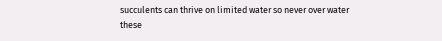succulents can thrive on limited water so never over water these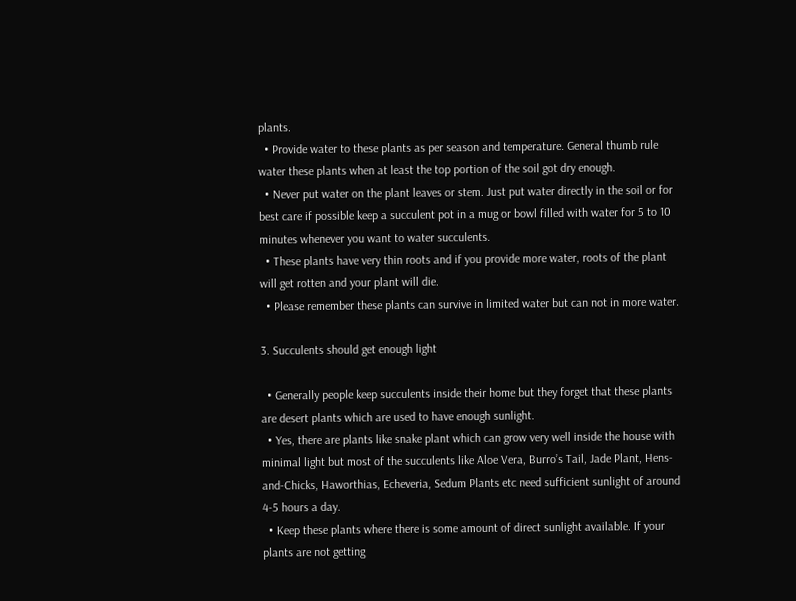plants.
  • Provide water to these plants as per season and temperature. General thumb rule water these plants when at least the top portion of the soil got dry enough.
  • Never put water on the plant leaves or stem. Just put water directly in the soil or for best care if possible keep a succulent pot in a mug or bowl filled with water for 5 to 10 minutes whenever you want to water succulents.
  • These plants have very thin roots and if you provide more water, roots of the plant will get rotten and your plant will die.
  • Please remember these plants can survive in limited water but can not in more water.

3. Succulents should get enough light

  • Generally people keep succulents inside their home but they forget that these plants are desert plants which are used to have enough sunlight.
  • Yes, there are plants like snake plant which can grow very well inside the house with minimal light but most of the succulents like Aloe Vera, Burro’s Tail, Jade Plant, Hens-and-Chicks, Haworthias, Echeveria, Sedum Plants etc need sufficient sunlight of around 4-5 hours a day.
  • Keep these plants where there is some amount of direct sunlight available. If your plants are not getting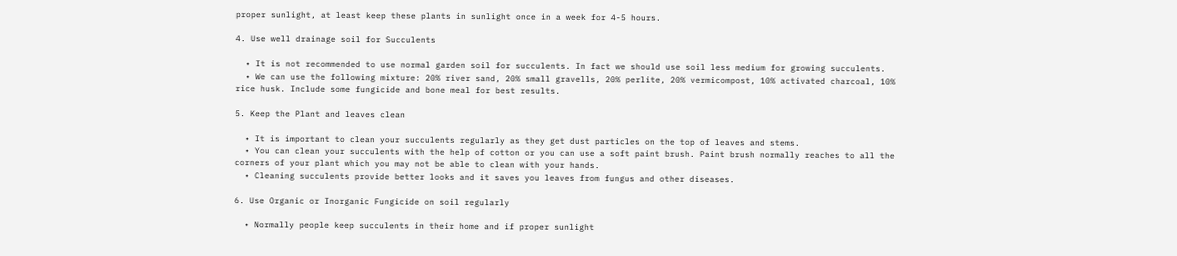proper sunlight, at least keep these plants in sunlight once in a week for 4-5 hours.

4. Use well drainage soil for Succulents

  • It is not recommended to use normal garden soil for succulents. In fact we should use soil less medium for growing succulents.
  • We can use the following mixture: 20% river sand, 20% small gravells, 20% perlite, 20% vermicompost, 10% activated charcoal, 10% rice husk. Include some fungicide and bone meal for best results.

5. Keep the Plant and leaves clean

  • It is important to clean your succulents regularly as they get dust particles on the top of leaves and stems.
  • You can clean your succulents with the help of cotton or you can use a soft paint brush. Paint brush normally reaches to all the corners of your plant which you may not be able to clean with your hands.
  • Cleaning succulents provide better looks and it saves you leaves from fungus and other diseases.

6. Use Organic or Inorganic Fungicide on soil regularly

  • Normally people keep succulents in their home and if proper sunlight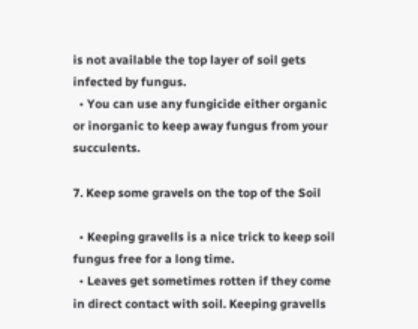is not available the top layer of soil gets infected by fungus.
  • You can use any fungicide either organic or inorganic to keep away fungus from your succulents.

7. Keep some gravels on the top of the Soil

  • Keeping gravells is a nice trick to keep soil fungus free for a long time.
  • Leaves get sometimes rotten if they come in direct contact with soil. Keeping gravells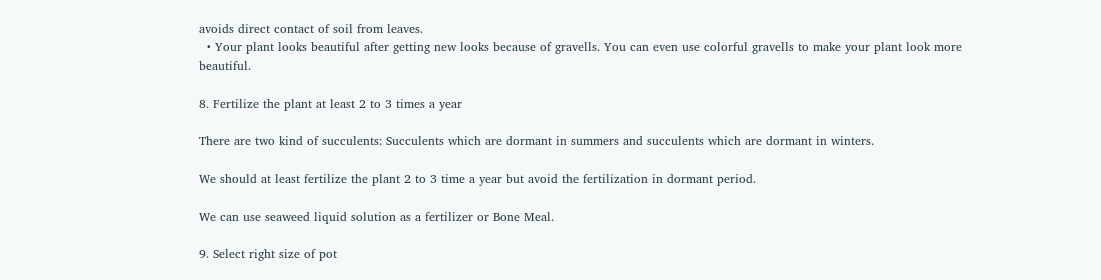avoids direct contact of soil from leaves.
  • Your plant looks beautiful after getting new looks because of gravells. You can even use colorful gravells to make your plant look more beautiful.

8. Fertilize the plant at least 2 to 3 times a year

There are two kind of succulents: Succulents which are dormant in summers and succulents which are dormant in winters.

We should at least fertilize the plant 2 to 3 time a year but avoid the fertilization in dormant period.

We can use seaweed liquid solution as a fertilizer or Bone Meal.

9. Select right size of pot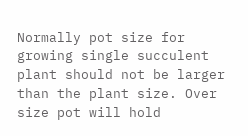Normally pot size for growing single succulent plant should not be larger than the plant size. Over size pot will hold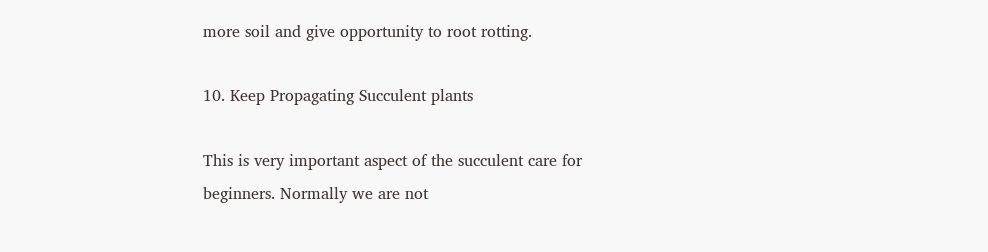more soil and give opportunity to root rotting.

10. Keep Propagating Succulent plants

This is very important aspect of the succulent care for beginners. Normally we are not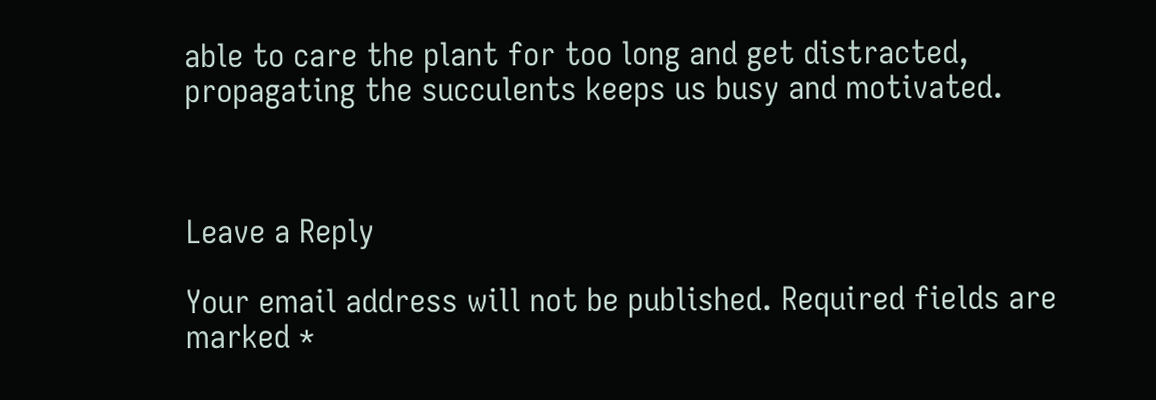able to care the plant for too long and get distracted, propagating the succulents keeps us busy and motivated.



Leave a Reply

Your email address will not be published. Required fields are marked *